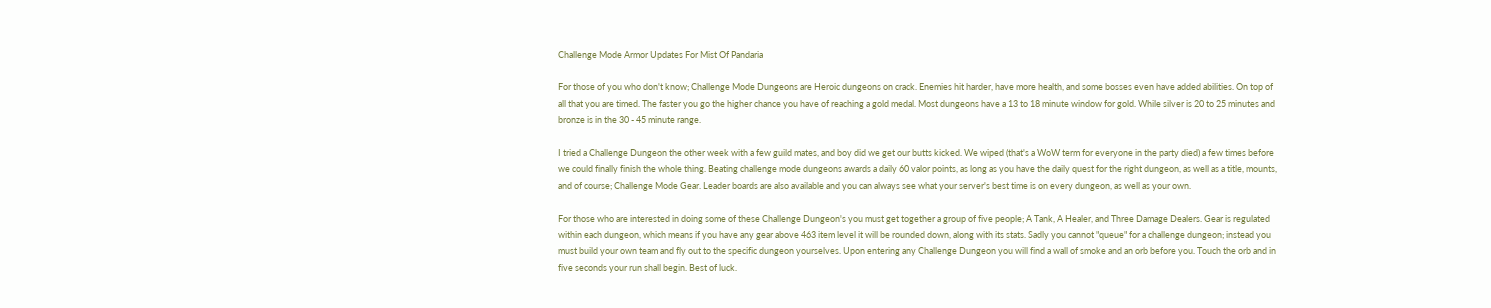Challenge Mode Armor Updates For Mist Of Pandaria

For those of you who don't know; Challenge Mode Dungeons are Heroic dungeons on crack. Enemies hit harder, have more health, and some bosses even have added abilities. On top of all that you are timed. The faster you go the higher chance you have of reaching a gold medal. Most dungeons have a 13 to 18 minute window for gold. While silver is 20 to 25 minutes and bronze is in the 30 - 45 minute range.

I tried a Challenge Dungeon the other week with a few guild mates, and boy did we get our butts kicked. We wiped (that's a WoW term for everyone in the party died) a few times before we could finally finish the whole thing. Beating challenge mode dungeons awards a daily 60 valor points, as long as you have the daily quest for the right dungeon, as well as a title, mounts, and of course; Challenge Mode Gear. Leader boards are also available and you can always see what your server's best time is on every dungeon, as well as your own.

For those who are interested in doing some of these Challenge Dungeon's you must get together a group of five people; A Tank, A Healer, and Three Damage Dealers. Gear is regulated within each dungeon, which means if you have any gear above 463 item level it will be rounded down, along with its stats. Sadly you cannot "queue" for a challenge dungeon; instead you must build your own team and fly out to the specific dungeon yourselves. Upon entering any Challenge Dungeon you will find a wall of smoke and an orb before you. Touch the orb and in five seconds your run shall begin. Best of luck.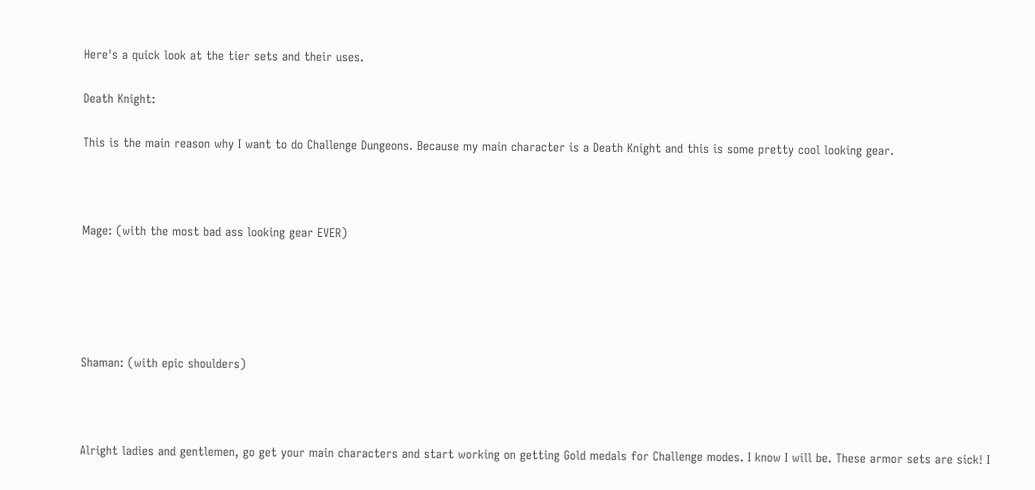Here's a quick look at the tier sets and their uses.

Death Knight:

This is the main reason why I want to do Challenge Dungeons. Because my main character is a Death Knight and this is some pretty cool looking gear.



Mage: (with the most bad ass looking gear EVER)





Shaman: (with epic shoulders)



Alright ladies and gentlemen, go get your main characters and start working on getting Gold medals for Challenge modes. I know I will be. These armor sets are sick! I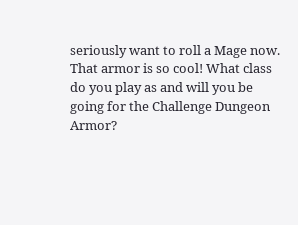seriously want to roll a Mage now. That armor is so cool! What class do you play as and will you be going for the Challenge Dungeon Armor?